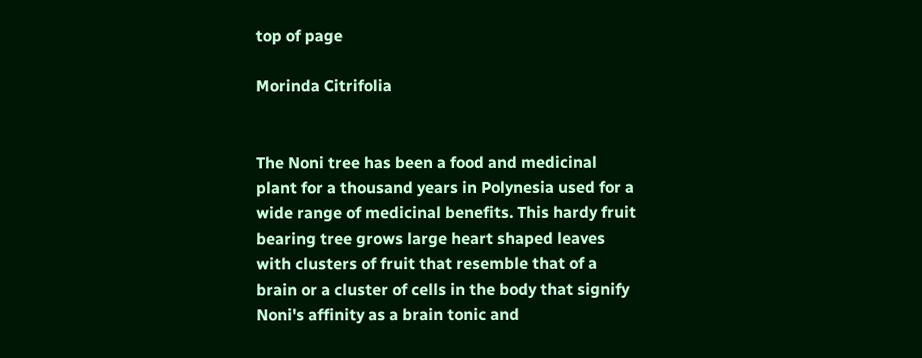top of page

Morinda Citrifolia


The Noni tree has been a food and medicinal plant for a thousand years in Polynesia used for a wide range of medicinal benefits. This hardy fruit bearing tree grows large heart shaped leaves with clusters of fruit that resemble that of a brain or a cluster of cells in the body that signify Noni's affinity as a brain tonic and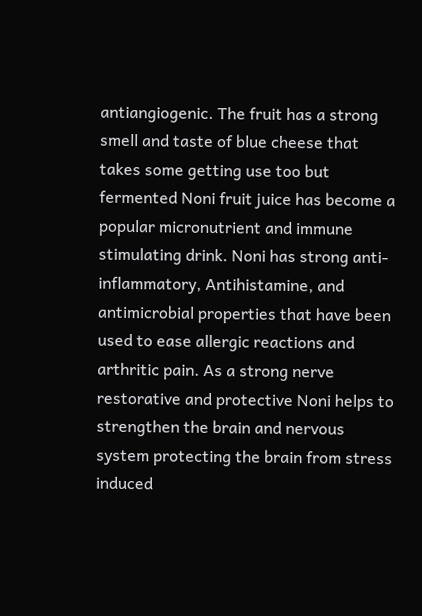antiangiogenic. The fruit has a strong smell and taste of blue cheese that takes some getting use too but fermented Noni fruit juice has become a popular micronutrient and immune stimulating drink. Noni has strong anti-inflammatory, Antihistamine, and antimicrobial properties that have been used to ease allergic reactions and arthritic pain. As a strong nerve restorative and protective Noni helps to strengthen the brain and nervous system protecting the brain from stress induced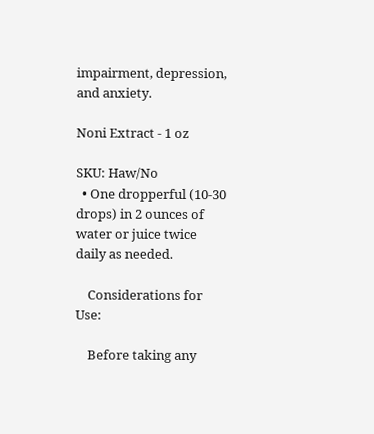impairment, depression, and anxiety.

Noni Extract - 1 oz

SKU: Haw/No
  • One dropperful (10-30 drops) in 2 ounces of water or juice twice daily as needed.

    Considerations for Use:

    Before taking any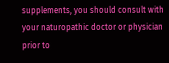supplements, you should consult with your naturopathic doctor or physician prior to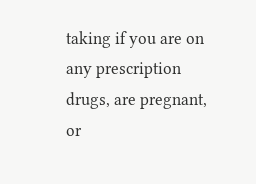taking if you are on any prescription drugs, are pregnant, or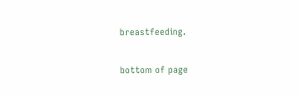breastfeeding.

bottom of page